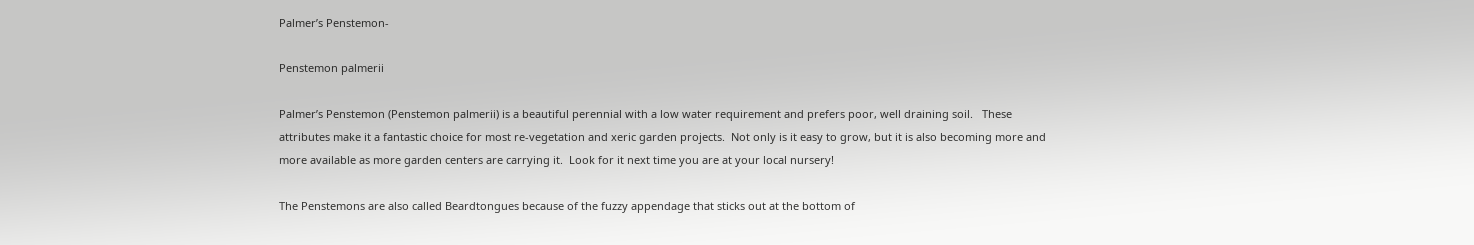Palmer’s Penstemon-

Penstemon palmerii

Palmer’s Penstemon (Penstemon palmerii) is a beautiful perennial with a low water requirement and prefers poor, well draining soil.   These attributes make it a fantastic choice for most re-vegetation and xeric garden projects.  Not only is it easy to grow, but it is also becoming more and more available as more garden centers are carrying it.  Look for it next time you are at your local nursery!

The Penstemons are also called Beardtongues because of the fuzzy appendage that sticks out at the bottom of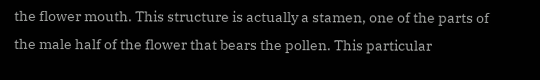the flower mouth. This structure is actually a stamen, one of the parts of the male half of the flower that bears the pollen. This particular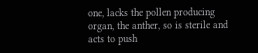one, lacks the pollen producing organ, the anther, so is sterile and acts to push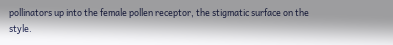pollinators up into the female pollen receptor, the stigmatic surface on the style.